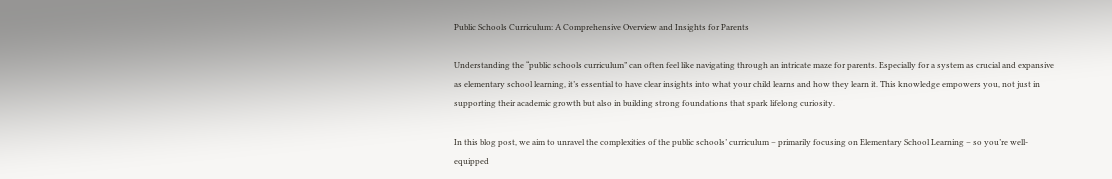Public Schools Curriculum: A Comprehensive Overview and Insights for Parents

Understanding the “public schools curriculum” can often feel like navigating through an intricate maze for parents. Especially for a system as crucial and expansive as elementary school learning, it’s essential to have clear insights into what your child learns and how they learn it. This knowledge empowers you, not just in supporting their academic growth but also in building strong foundations that spark lifelong curiosity.

In this blog post, we aim to unravel the complexities of the public schools’ curriculum – primarily focusing on Elementary School Learning – so you’re well-equipped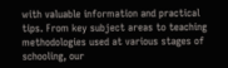with valuable information and practical tips. From key subject areas to teaching methodologies used at various stages of schooling, our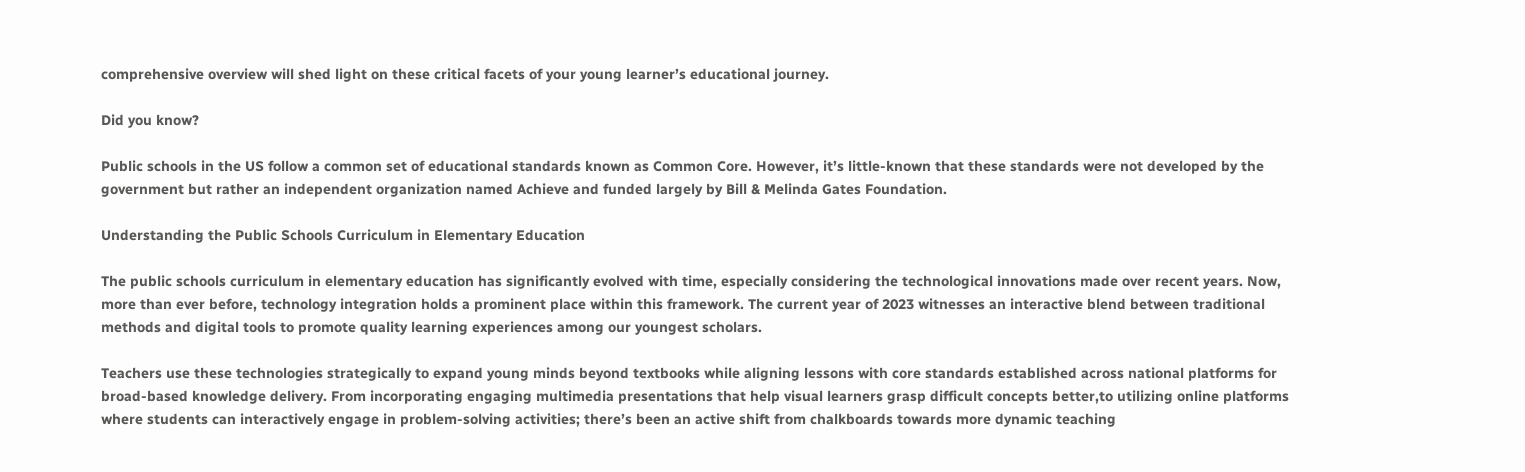comprehensive overview will shed light on these critical facets of your young learner’s educational journey.

Did you know?

Public schools in the US follow a common set of educational standards known as Common Core. However, it’s little-known that these standards were not developed by the government but rather an independent organization named Achieve and funded largely by Bill & Melinda Gates Foundation.

Understanding the Public Schools Curriculum in Elementary Education

The public schools curriculum in elementary education has significantly evolved with time, especially considering the technological innovations made over recent years. Now, more than ever before, technology integration holds a prominent place within this framework. The current year of 2023 witnesses an interactive blend between traditional methods and digital tools to promote quality learning experiences among our youngest scholars.

Teachers use these technologies strategically to expand young minds beyond textbooks while aligning lessons with core standards established across national platforms for broad-based knowledge delivery. From incorporating engaging multimedia presentations that help visual learners grasp difficult concepts better,to utilizing online platforms where students can interactively engage in problem-solving activities; there’s been an active shift from chalkboards towards more dynamic teaching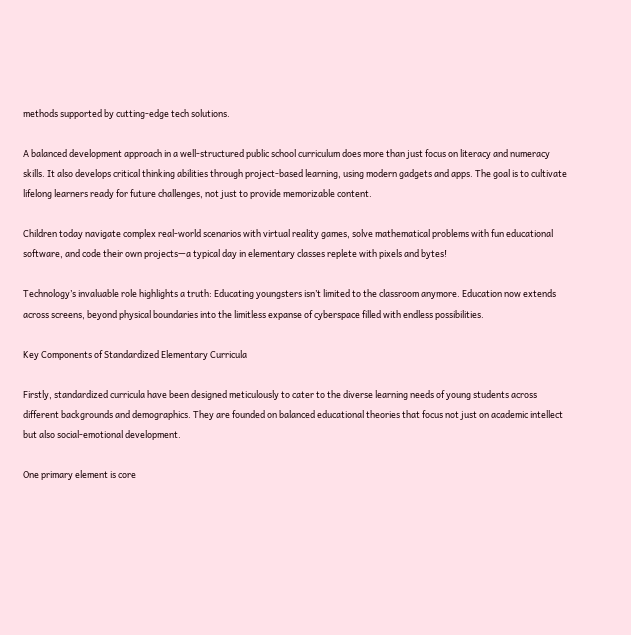methods supported by cutting-edge tech solutions.

A balanced development approach in a well-structured public school curriculum does more than just focus on literacy and numeracy skills. It also develops critical thinking abilities through project-based learning, using modern gadgets and apps. The goal is to cultivate lifelong learners ready for future challenges, not just to provide memorizable content.

Children today navigate complex real-world scenarios with virtual reality games, solve mathematical problems with fun educational software, and code their own projects—a typical day in elementary classes replete with pixels and bytes!

Technology’s invaluable role highlights a truth: Educating youngsters isn’t limited to the classroom anymore. Education now extends across screens, beyond physical boundaries into the limitless expanse of cyberspace filled with endless possibilities.

Key Components of Standardized Elementary Curricula

Firstly, standardized curricula have been designed meticulously to cater to the diverse learning needs of young students across different backgrounds and demographics. They are founded on balanced educational theories that focus not just on academic intellect but also social-emotional development.

One primary element is core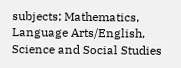subjects; Mathematics, Language Arts/English, Science and Social Studies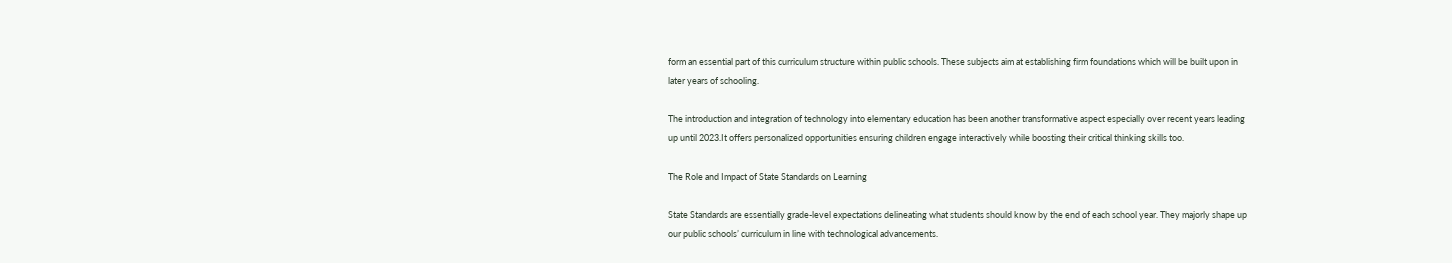form an essential part of this curriculum structure within public schools. These subjects aim at establishing firm foundations which will be built upon in later years of schooling.

The introduction and integration of technology into elementary education has been another transformative aspect especially over recent years leading up until 2023.It offers personalized opportunities ensuring children engage interactively while boosting their critical thinking skills too.

The Role and Impact of State Standards on Learning

State Standards are essentially grade-level expectations delineating what students should know by the end of each school year. They majorly shape up our public schools’ curriculum in line with technological advancements.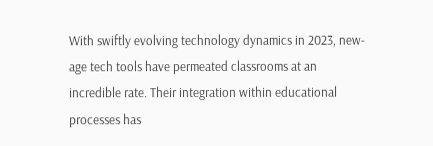With swiftly evolving technology dynamics in 2023, new-age tech tools have permeated classrooms at an incredible rate. Their integration within educational processes has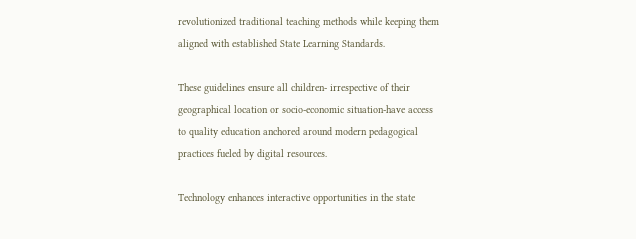revolutionized traditional teaching methods while keeping them aligned with established State Learning Standards.

These guidelines ensure all children- irrespective of their geographical location or socio-economic situation-have access to quality education anchored around modern pedagogical practices fueled by digital resources.

Technology enhances interactive opportunities in the state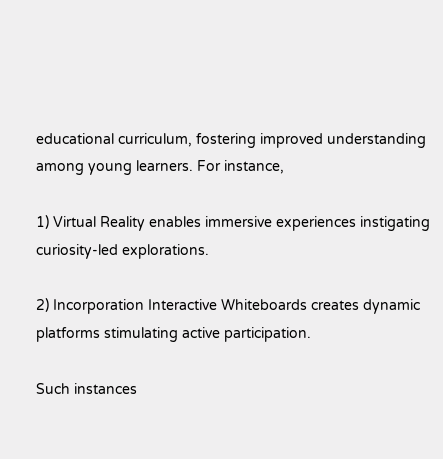educational curriculum, fostering improved understanding among young learners. For instance,

1) Virtual Reality enables immersive experiences instigating curiosity-led explorations.

2) Incorporation Interactive Whiteboards creates dynamic platforms stimulating active participation.

Such instances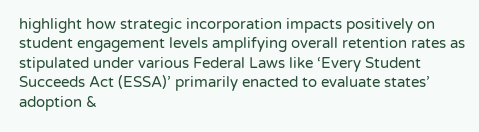highlight how strategic incorporation impacts positively on student engagement levels amplifying overall retention rates as stipulated under various Federal Laws like ‘Every Student Succeeds Act (ESSA)’ primarily enacted to evaluate states’ adoption &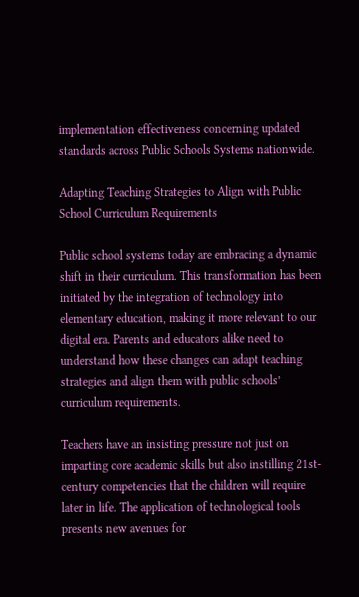implementation effectiveness concerning updated standards across Public Schools Systems nationwide.

Adapting Teaching Strategies to Align with Public School Curriculum Requirements

Public school systems today are embracing a dynamic shift in their curriculum. This transformation has been initiated by the integration of technology into elementary education, making it more relevant to our digital era. Parents and educators alike need to understand how these changes can adapt teaching strategies and align them with public schools’ curriculum requirements.

Teachers have an insisting pressure not just on imparting core academic skills but also instilling 21st-century competencies that the children will require later in life. The application of technological tools presents new avenues for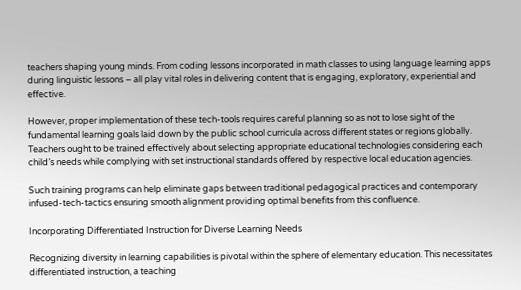teachers shaping young minds. From coding lessons incorporated in math classes to using language learning apps during linguistic lessons – all play vital roles in delivering content that is engaging, exploratory, experiential and effective.

However, proper implementation of these tech-tools requires careful planning so as not to lose sight of the fundamental learning goals laid down by the public school curricula across different states or regions globally. Teachers ought to be trained effectively about selecting appropriate educational technologies considering each child’s needs while complying with set instructional standards offered by respective local education agencies.

Such training programs can help eliminate gaps between traditional pedagogical practices and contemporary infused-tech-tactics ensuring smooth alignment providing optimal benefits from this confluence.

Incorporating Differentiated Instruction for Diverse Learning Needs

Recognizing diversity in learning capabilities is pivotal within the sphere of elementary education. This necessitates differentiated instruction, a teaching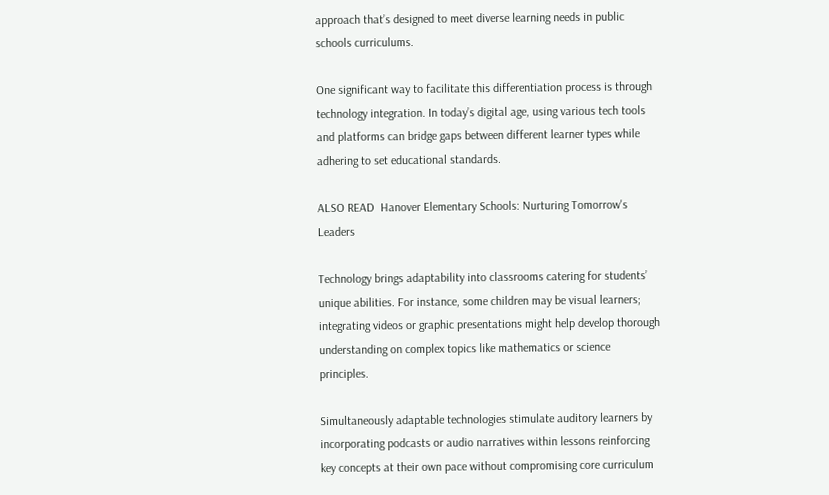approach that’s designed to meet diverse learning needs in public schools curriculums.

One significant way to facilitate this differentiation process is through technology integration. In today’s digital age, using various tech tools and platforms can bridge gaps between different learner types while adhering to set educational standards.

ALSO READ  Hanover Elementary Schools: Nurturing Tomorrow's Leaders

Technology brings adaptability into classrooms catering for students’ unique abilities. For instance, some children may be visual learners; integrating videos or graphic presentations might help develop thorough understanding on complex topics like mathematics or science principles.

Simultaneously adaptable technologies stimulate auditory learners by incorporating podcasts or audio narratives within lessons reinforcing key concepts at their own pace without compromising core curriculum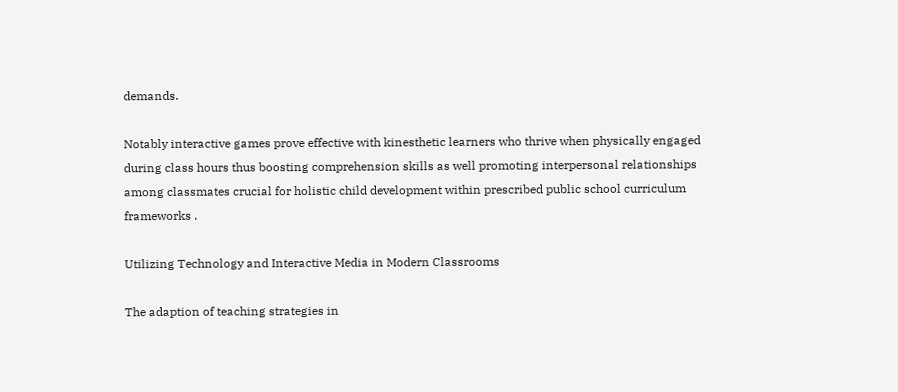demands.

Notably interactive games prove effective with kinesthetic learners who thrive when physically engaged during class hours thus boosting comprehension skills as well promoting interpersonal relationships among classmates crucial for holistic child development within prescribed public school curriculum frameworks .

Utilizing Technology and Interactive Media in Modern Classrooms

The adaption of teaching strategies in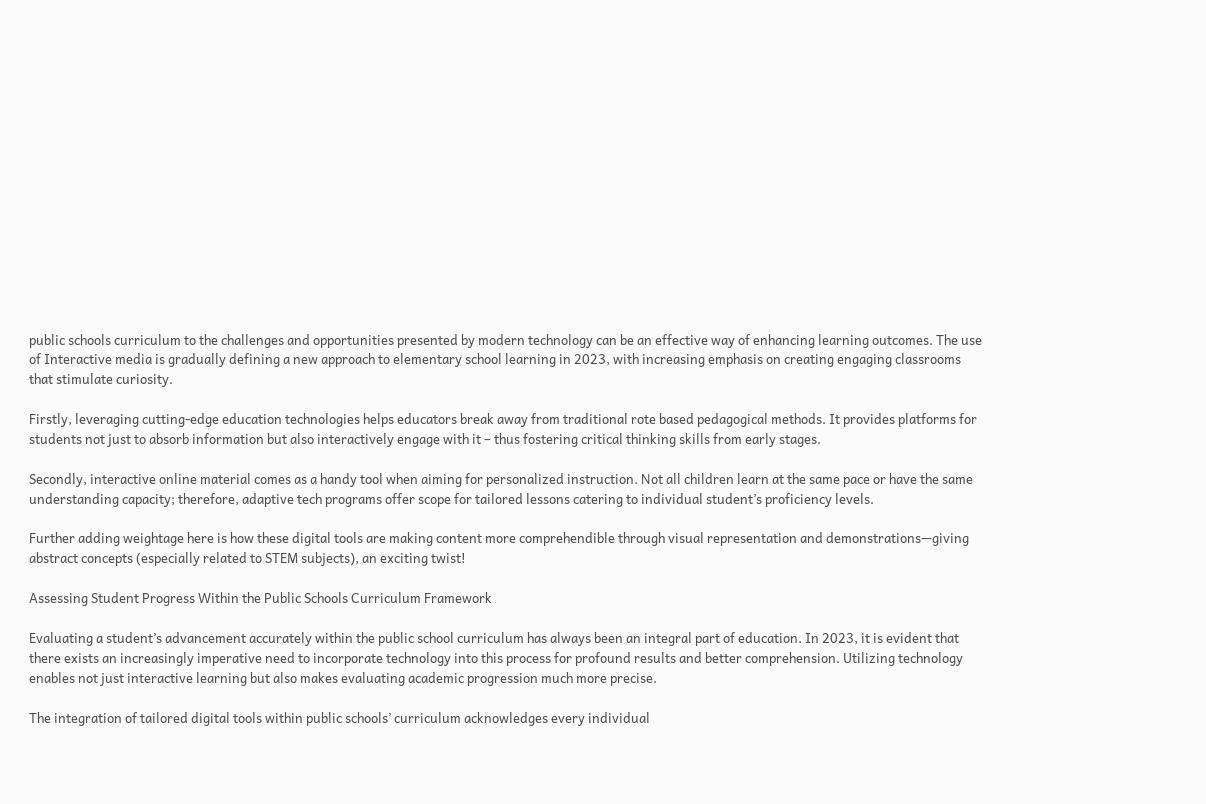public schools curriculum to the challenges and opportunities presented by modern technology can be an effective way of enhancing learning outcomes. The use of Interactive media is gradually defining a new approach to elementary school learning in 2023, with increasing emphasis on creating engaging classrooms that stimulate curiosity.

Firstly, leveraging cutting-edge education technologies helps educators break away from traditional rote based pedagogical methods. It provides platforms for students not just to absorb information but also interactively engage with it – thus fostering critical thinking skills from early stages.

Secondly, interactive online material comes as a handy tool when aiming for personalized instruction. Not all children learn at the same pace or have the same understanding capacity; therefore, adaptive tech programs offer scope for tailored lessons catering to individual student’s proficiency levels.

Further adding weightage here is how these digital tools are making content more comprehendible through visual representation and demonstrations—giving abstract concepts (especially related to STEM subjects), an exciting twist!

Assessing Student Progress Within the Public Schools Curriculum Framework

Evaluating a student’s advancement accurately within the public school curriculum has always been an integral part of education. In 2023, it is evident that there exists an increasingly imperative need to incorporate technology into this process for profound results and better comprehension. Utilizing technology enables not just interactive learning but also makes evaluating academic progression much more precise.

The integration of tailored digital tools within public schools’ curriculum acknowledges every individual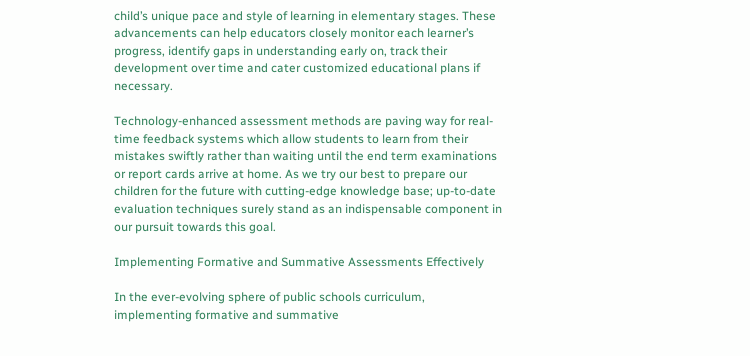child’s unique pace and style of learning in elementary stages. These advancements can help educators closely monitor each learner’s progress, identify gaps in understanding early on, track their development over time and cater customized educational plans if necessary.

Technology-enhanced assessment methods are paving way for real-time feedback systems which allow students to learn from their mistakes swiftly rather than waiting until the end term examinations or report cards arrive at home. As we try our best to prepare our children for the future with cutting-edge knowledge base; up-to-date evaluation techniques surely stand as an indispensable component in our pursuit towards this goal.

Implementing Formative and Summative Assessments Effectively

In the ever-evolving sphere of public schools curriculum, implementing formative and summative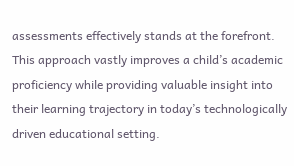assessments effectively stands at the forefront. This approach vastly improves a child’s academic proficiency while providing valuable insight into their learning trajectory in today’s technologically driven educational setting.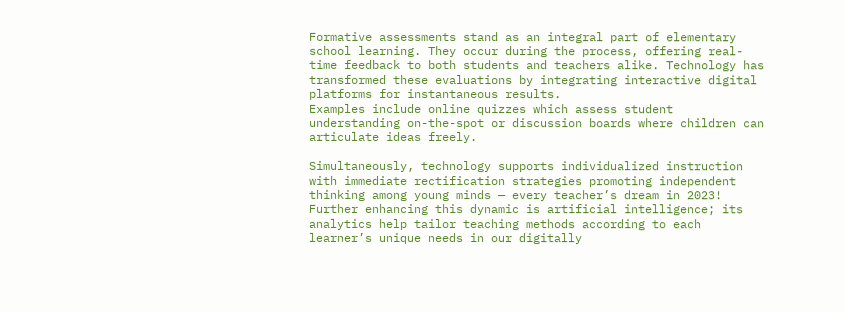Formative assessments stand as an integral part of elementary school learning. They occur during the process, offering real-time feedback to both students and teachers alike. Technology has transformed these evaluations by integrating interactive digital platforms for instantaneous results.
Examples include online quizzes which assess student understanding on-the-spot or discussion boards where children can articulate ideas freely.

Simultaneously, technology supports individualized instruction with immediate rectification strategies promoting independent thinking among young minds — every teacher’s dream in 2023! Further enhancing this dynamic is artificial intelligence; its analytics help tailor teaching methods according to each learner’s unique needs in our digitally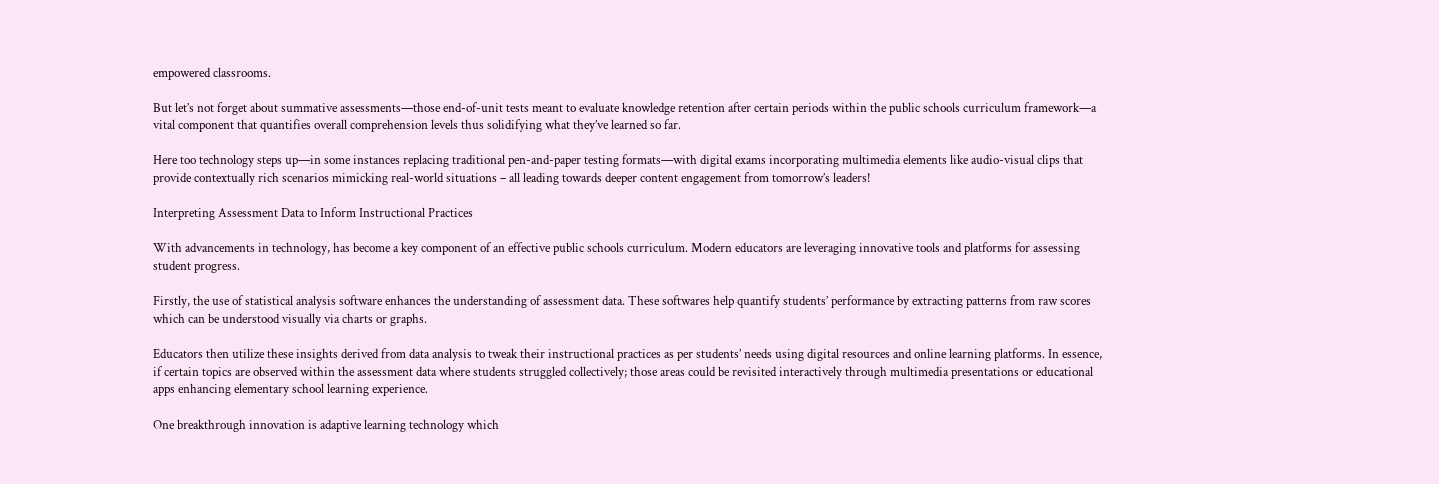empowered classrooms.

But let’s not forget about summative assessments—those end-of-unit tests meant to evaluate knowledge retention after certain periods within the public schools curriculum framework—a vital component that quantifies overall comprehension levels thus solidifying what they’ve learned so far.

Here too technology steps up—in some instances replacing traditional pen-and-paper testing formats—with digital exams incorporating multimedia elements like audio-visual clips that provide contextually rich scenarios mimicking real-world situations – all leading towards deeper content engagement from tomorrow’s leaders!

Interpreting Assessment Data to Inform Instructional Practices

With advancements in technology, has become a key component of an effective public schools curriculum. Modern educators are leveraging innovative tools and platforms for assessing student progress.

Firstly, the use of statistical analysis software enhances the understanding of assessment data. These softwares help quantify students’ performance by extracting patterns from raw scores which can be understood visually via charts or graphs.

Educators then utilize these insights derived from data analysis to tweak their instructional practices as per students’ needs using digital resources and online learning platforms. In essence, if certain topics are observed within the assessment data where students struggled collectively; those areas could be revisited interactively through multimedia presentations or educational apps enhancing elementary school learning experience.

One breakthrough innovation is adaptive learning technology which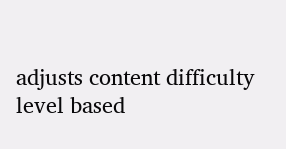adjusts content difficulty level based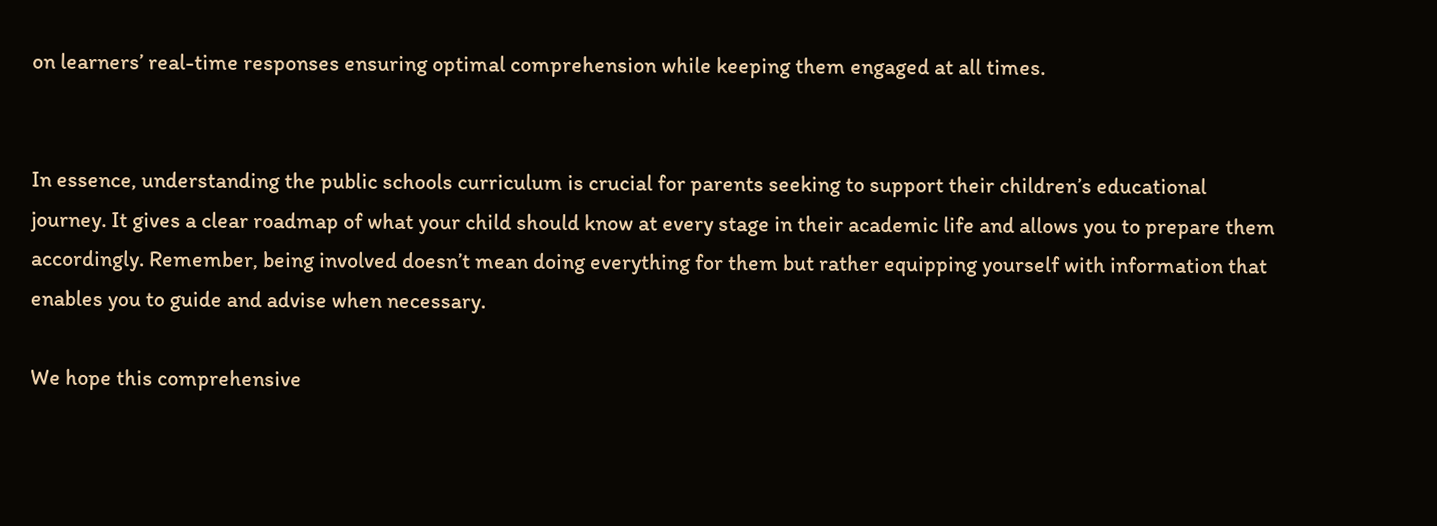on learners’ real-time responses ensuring optimal comprehension while keeping them engaged at all times.


In essence, understanding the public schools curriculum is crucial for parents seeking to support their children’s educational journey. It gives a clear roadmap of what your child should know at every stage in their academic life and allows you to prepare them accordingly. Remember, being involved doesn’t mean doing everything for them but rather equipping yourself with information that enables you to guide and advise when necessary.

We hope this comprehensive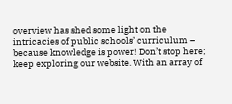overview has shed some light on the intricacies of public schools’ curriculum – because knowledge is power! Don’t stop here; keep exploring our website. With an array of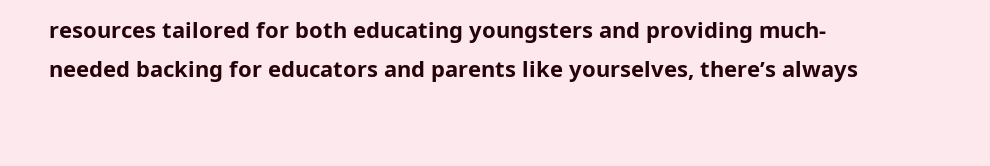resources tailored for both educating youngsters and providing much-needed backing for educators and parents like yourselves, there’s always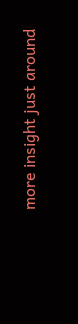more insight just around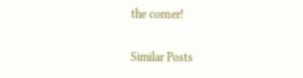the corner!

Similar Posts